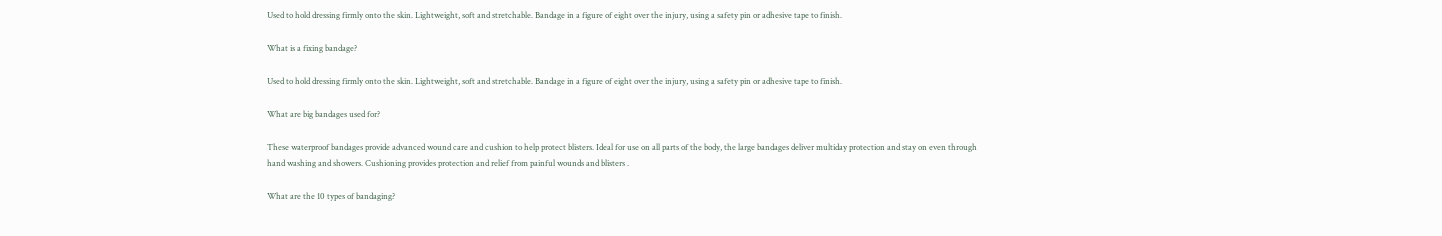Used to hold dressing firmly onto the skin. Lightweight, soft and stretchable. Bandage in a figure of eight over the injury, using a safety pin or adhesive tape to finish.

What is a fixing bandage?

Used to hold dressing firmly onto the skin. Lightweight, soft and stretchable. Bandage in a figure of eight over the injury, using a safety pin or adhesive tape to finish.

What are big bandages used for?

These waterproof bandages provide advanced wound care and cushion to help protect blisters. Ideal for use on all parts of the body, the large bandages deliver multiday protection and stay on even through hand washing and showers. Cushioning provides protection and relief from painful wounds and blisters .

What are the 10 types of bandaging?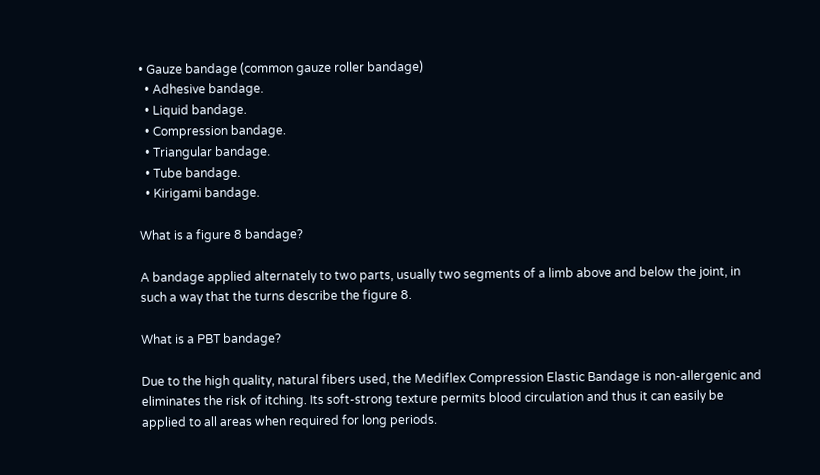• Gauze bandage (common gauze roller bandage)
  • Adhesive bandage.
  • Liquid bandage.
  • Compression bandage.
  • Triangular bandage.
  • Tube bandage.
  • Kirigami bandage.

What is a figure 8 bandage?

A bandage applied alternately to two parts, usually two segments of a limb above and below the joint, in such a way that the turns describe the figure 8.

What is a PBT bandage?

Due to the high quality, natural fibers used, the Mediflex Compression Elastic Bandage is non-allergenic and eliminates the risk of itching. Its soft-strong texture permits blood circulation and thus it can easily be applied to all areas when required for long periods.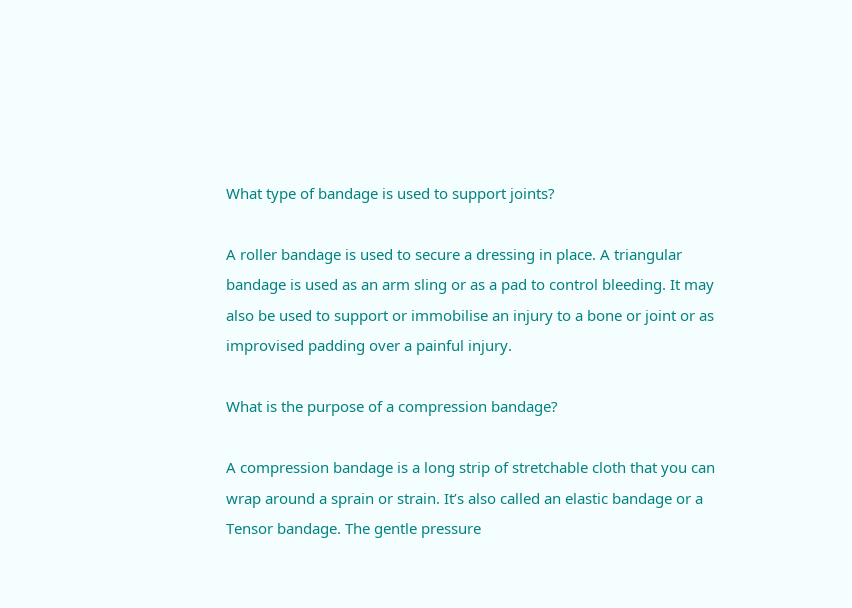What type of bandage is used to support joints?

A roller bandage is used to secure a dressing in place. A triangular bandage is used as an arm sling or as a pad to control bleeding. It may also be used to support or immobilise an injury to a bone or joint or as improvised padding over a painful injury.

What is the purpose of a compression bandage?

A compression bandage is a long strip of stretchable cloth that you can wrap around a sprain or strain. It’s also called an elastic bandage or a Tensor bandage. The gentle pressure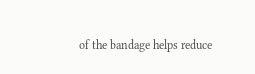of the bandage helps reduce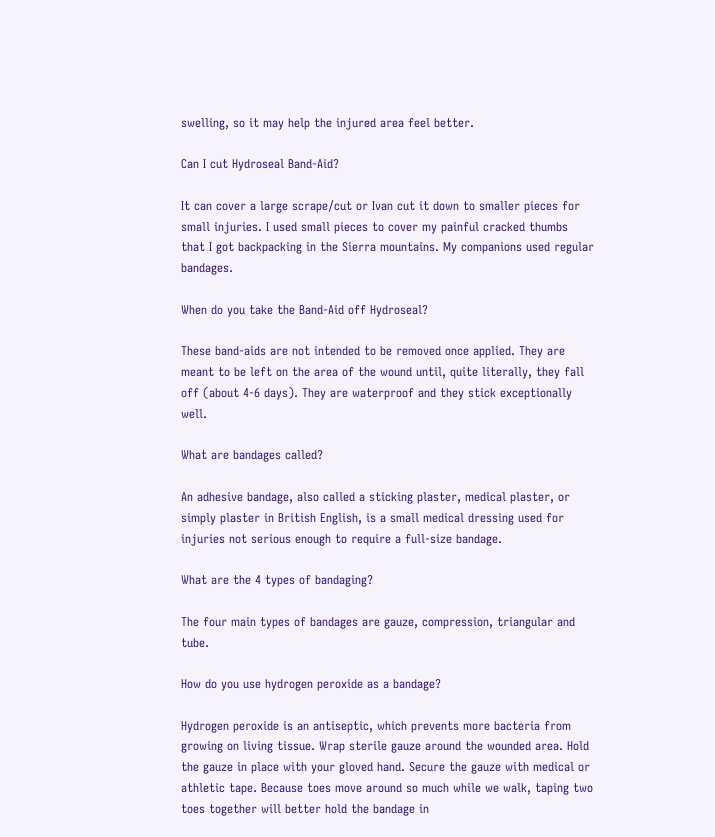swelling, so it may help the injured area feel better.

Can I cut Hydroseal Band-Aid?

It can cover a large scrape/cut or Ivan cut it down to smaller pieces for small injuries. I used small pieces to cover my painful cracked thumbs that I got backpacking in the Sierra mountains. My companions used regular bandages.

When do you take the Band-Aid off Hydroseal?

These band-aids are not intended to be removed once applied. They are meant to be left on the area of the wound until, quite literally, they fall off (about 4-6 days). They are waterproof and they stick exceptionally well.

What are bandages called?

An adhesive bandage, also called a sticking plaster, medical plaster, or simply plaster in British English, is a small medical dressing used for injuries not serious enough to require a full-size bandage.

What are the 4 types of bandaging?

The four main types of bandages are gauze, compression, triangular and tube.

How do you use hydrogen peroxide as a bandage?

Hydrogen peroxide is an antiseptic, which prevents more bacteria from growing on living tissue. Wrap sterile gauze around the wounded area. Hold the gauze in place with your gloved hand. Secure the gauze with medical or athletic tape. Because toes move around so much while we walk, taping two toes together will better hold the bandage in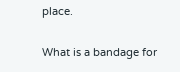place.

What is a bandage for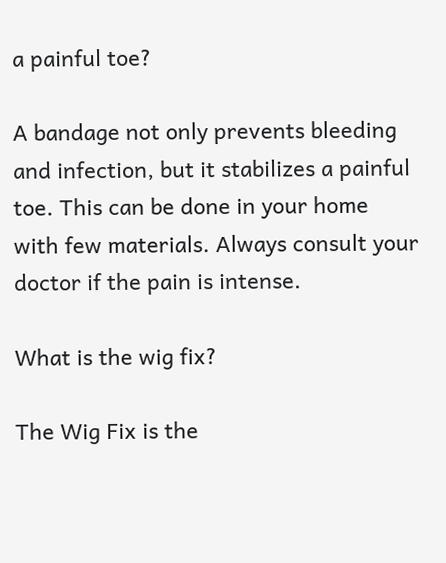a painful toe?

A bandage not only prevents bleeding and infection, but it stabilizes a painful toe. This can be done in your home with few materials. Always consult your doctor if the pain is intense.

What is the wig fix?

The Wig Fix is the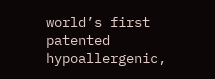world’s first patented hypoallergenic,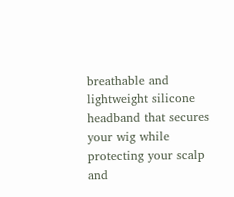breathable and lightweight silicone headband that secures your wig while protecting your scalp and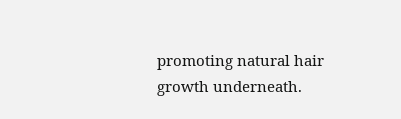promoting natural hair growth underneath.